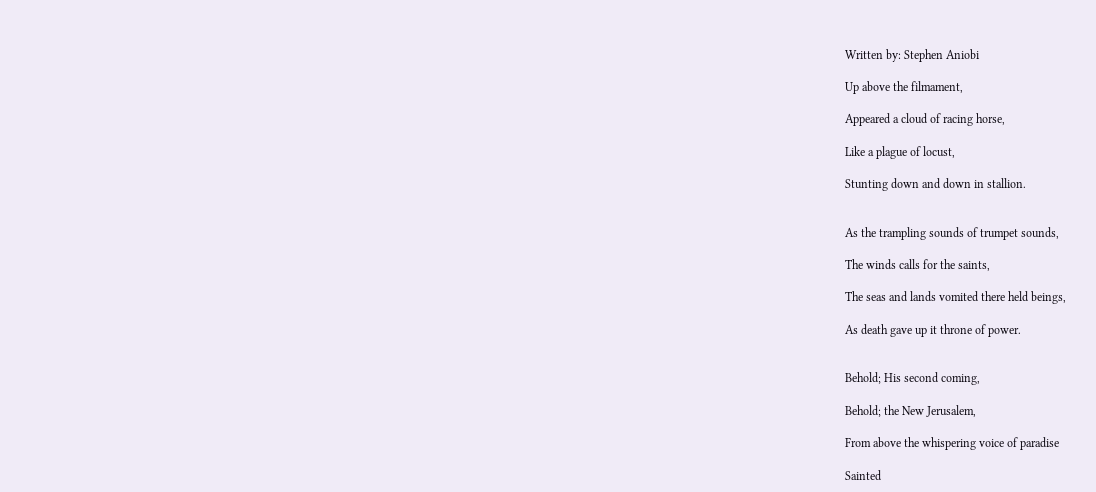Written by: Stephen Aniobi

Up above the filmament,

Appeared a cloud of racing horse,

Like a plague of locust,

Stunting down and down in stallion.


As the trampling sounds of trumpet sounds,

The winds calls for the saints,

The seas and lands vomited there held beings,

As death gave up it throne of power.


Behold; His second coming,

Behold; the New Jerusalem,

From above the whispering voice of paradise

Sainted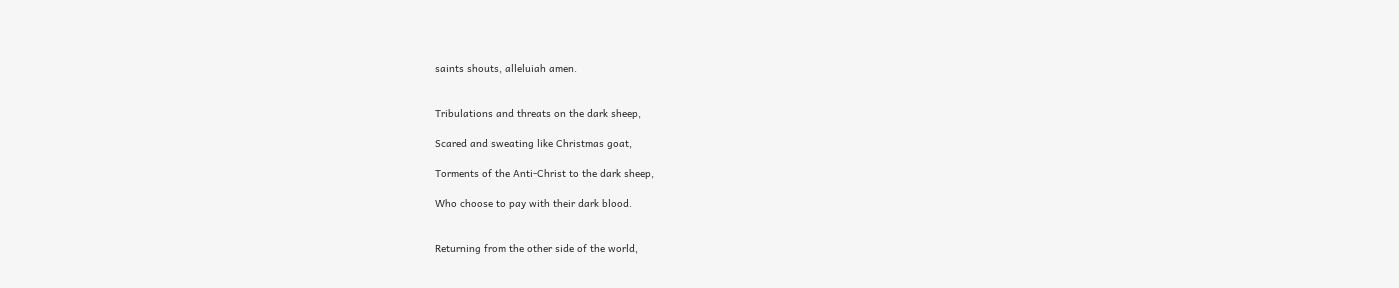saints shouts, alleluiah amen.


Tribulations and threats on the dark sheep,

Scared and sweating like Christmas goat,

Torments of the Anti-Christ to the dark sheep,

Who choose to pay with their dark blood.


Returning from the other side of the world,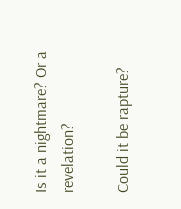Is it a nightmare? Or a revelation?

Could it be rapture?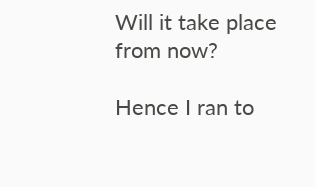Will it take place from now?

Hence I ran to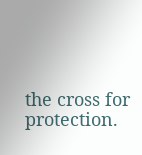the cross for protection.